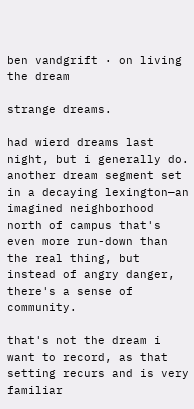ben vandgrift · on living the dream

strange dreams.

had wierd dreams last night, but i generally do. another dream segment set in a decaying lexington—an imagined neighborhood north of campus that's even more run-down than the real thing, but instead of angry danger, there's a sense of community.

that's not the dream i want to record, as that setting recurs and is very familiar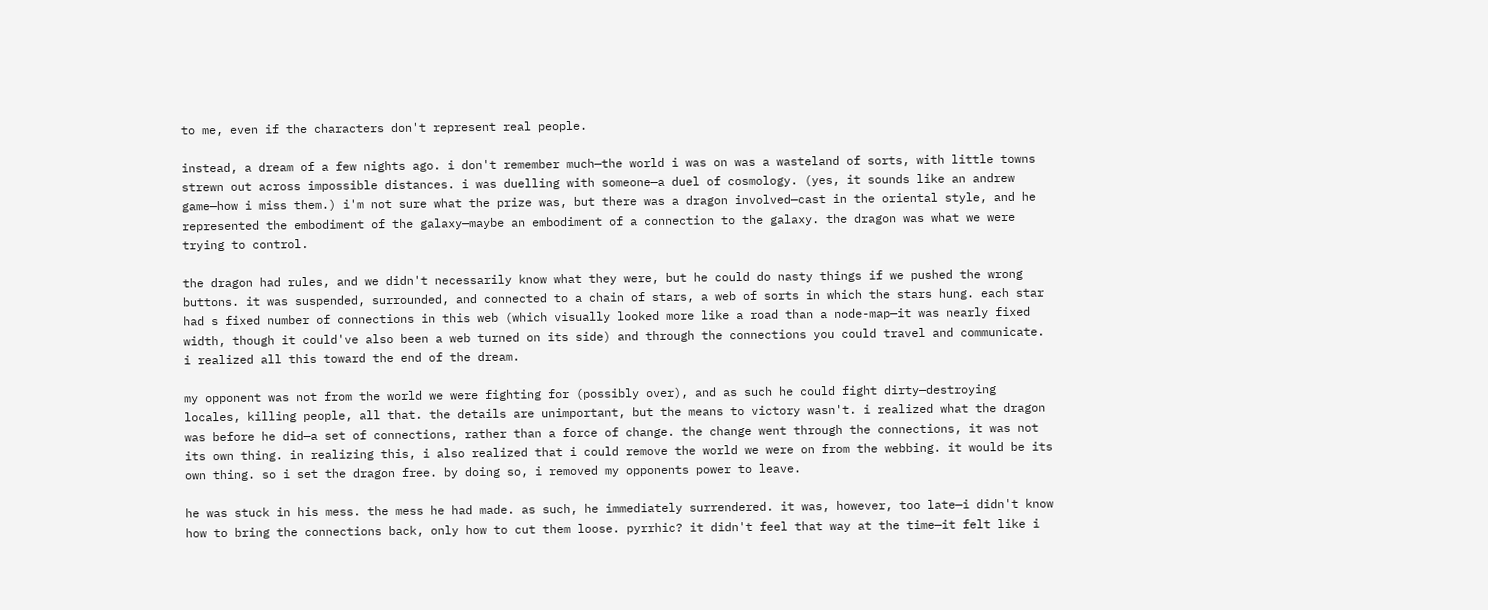to me, even if the characters don't represent real people.

instead, a dream of a few nights ago. i don't remember much—the world i was on was a wasteland of sorts, with little towns strewn out across impossible distances. i was duelling with someone—a duel of cosmology. (yes, it sounds like an andrew game—how i miss them.) i'm not sure what the prize was, but there was a dragon involved—cast in the oriental style, and he represented the embodiment of the galaxy—maybe an embodiment of a connection to the galaxy. the dragon was what we were trying to control.

the dragon had rules, and we didn't necessarily know what they were, but he could do nasty things if we pushed the wrong buttons. it was suspended, surrounded, and connected to a chain of stars, a web of sorts in which the stars hung. each star had s fixed number of connections in this web (which visually looked more like a road than a node-map—it was nearly fixed width, though it could've also been a web turned on its side) and through the connections you could travel and communicate. i realized all this toward the end of the dream.

my opponent was not from the world we were fighting for (possibly over), and as such he could fight dirty—destroying locales, killing people, all that. the details are unimportant, but the means to victory wasn't. i realized what the dragon was before he did—a set of connections, rather than a force of change. the change went through the connections, it was not its own thing. in realizing this, i also realized that i could remove the world we were on from the webbing. it would be its own thing. so i set the dragon free. by doing so, i removed my opponents power to leave.

he was stuck in his mess. the mess he had made. as such, he immediately surrendered. it was, however, too late—i didn't know how to bring the connections back, only how to cut them loose. pyrrhic? it didn't feel that way at the time—it felt like i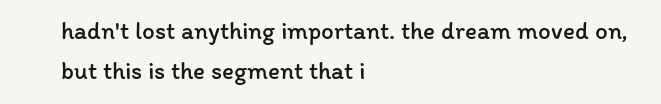hadn't lost anything important. the dream moved on, but this is the segment that i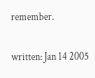remember.

written: Jan 14 2005